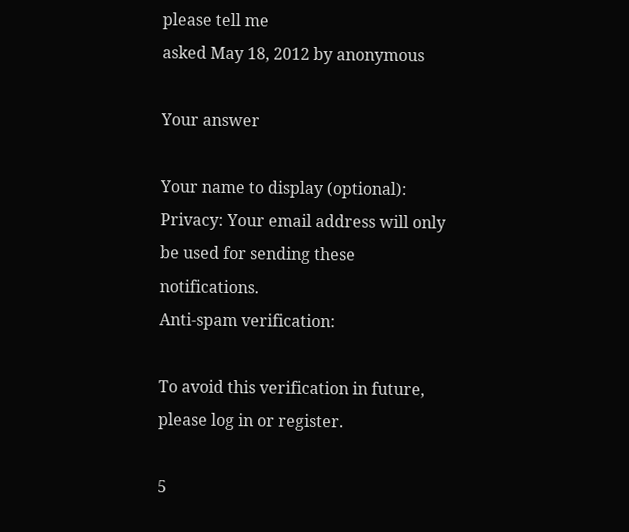please tell me
asked May 18, 2012 by anonymous

Your answer

Your name to display (optional):
Privacy: Your email address will only be used for sending these notifications.
Anti-spam verification:

To avoid this verification in future, please log in or register.

5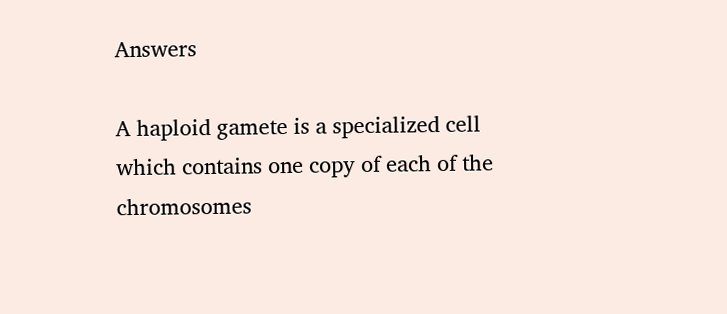Answers

A haploid gamete is a specialized cell which contains one copy of each of the chromosomes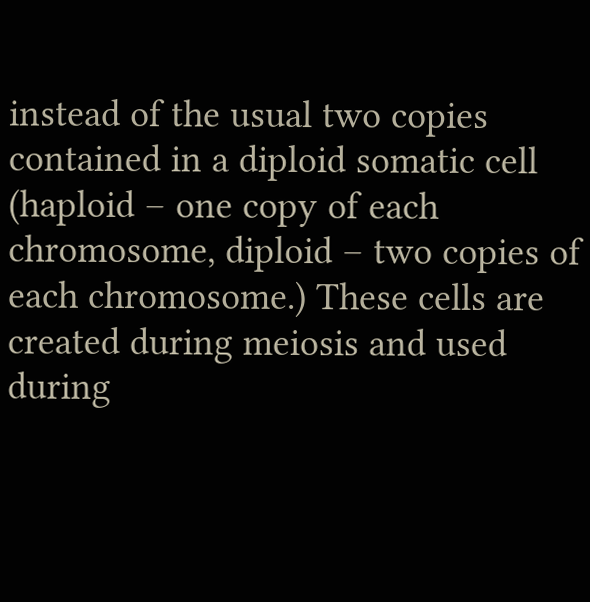instead of the usual two copies contained in a diploid somatic cell (haploid – one copy of each chromosome, diploid – two copies of each chromosome.) These cells are created during meiosis and used during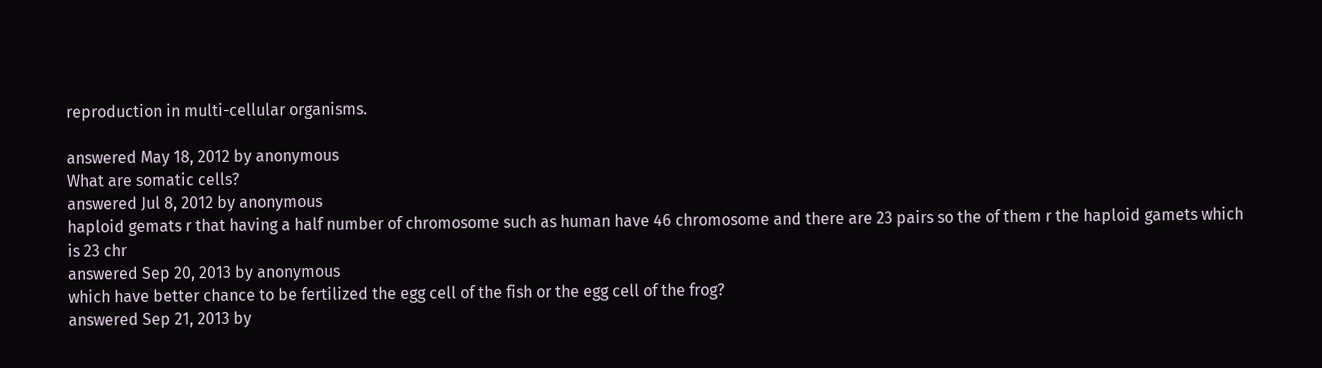reproduction in multi-cellular organisms.

answered May 18, 2012 by anonymous
What are somatic cells?
answered Jul 8, 2012 by anonymous
haploid gemats r that having a half number of chromosome such as human have 46 chromosome and there are 23 pairs so the of them r the haploid gamets which is 23 chr
answered Sep 20, 2013 by anonymous
which have better chance to be fertilized the egg cell of the fish or the egg cell of the frog?
answered Sep 21, 2013 by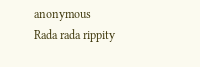anonymous
Rada rada rippity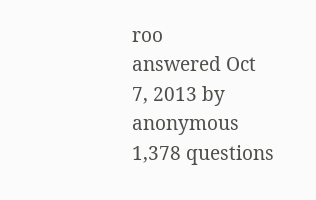roo
answered Oct 7, 2013 by anonymous
1,378 questions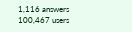1,116 answers
100,467 users